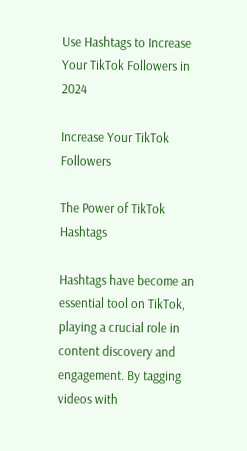Use Hashtags to Increase Your TikTok Followers in 2024

Increase Your TikTok Followers

The Power of TikTok Hashtags

Hashtags have become an essential tool on TikTok, playing a crucial role in content discovery and engagement. By tagging videos with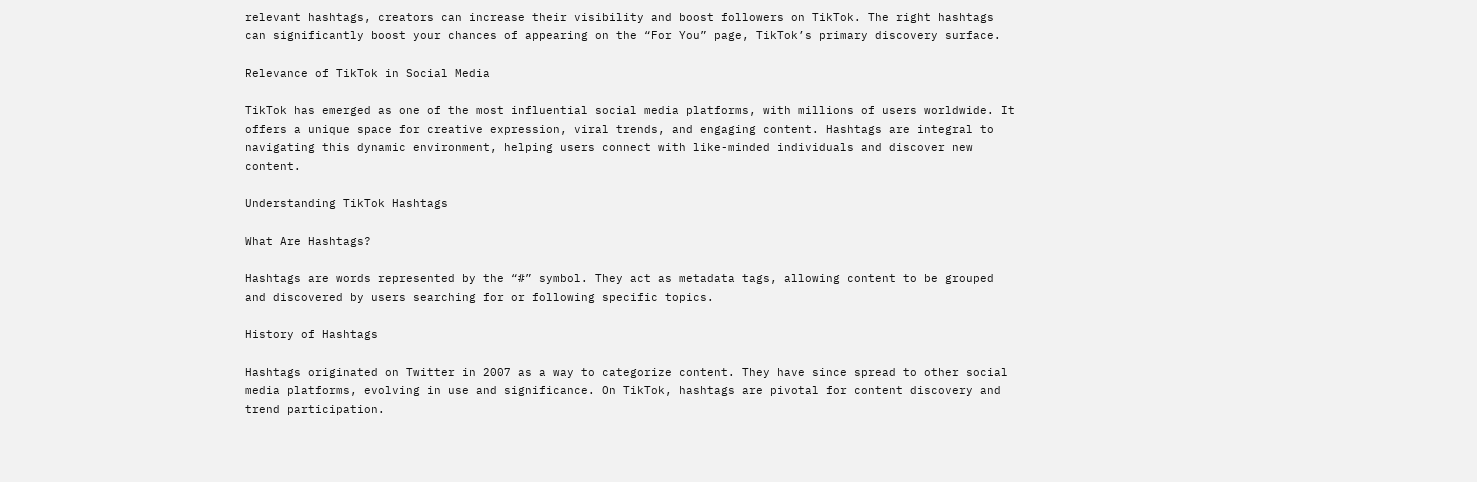relevant hashtags, creators can increase their visibility and boost followers on TikTok. The right hashtags can significantly boost your chances of appearing on the “For You” page, TikTok’s primary discovery surface.

Relevance of TikTok in Social Media

TikTok has emerged as one of the most influential social media platforms, with millions of users worldwide. It offers a unique space for creative expression, viral trends, and engaging content. Hashtags are integral to navigating this dynamic environment, helping users connect with like-minded individuals and discover new content.

Understanding TikTok Hashtags

What Are Hashtags?

Hashtags are words represented by the “#” symbol. They act as metadata tags, allowing content to be grouped and discovered by users searching for or following specific topics.

History of Hashtags

Hashtags originated on Twitter in 2007 as a way to categorize content. They have since spread to other social media platforms, evolving in use and significance. On TikTok, hashtags are pivotal for content discovery and trend participation.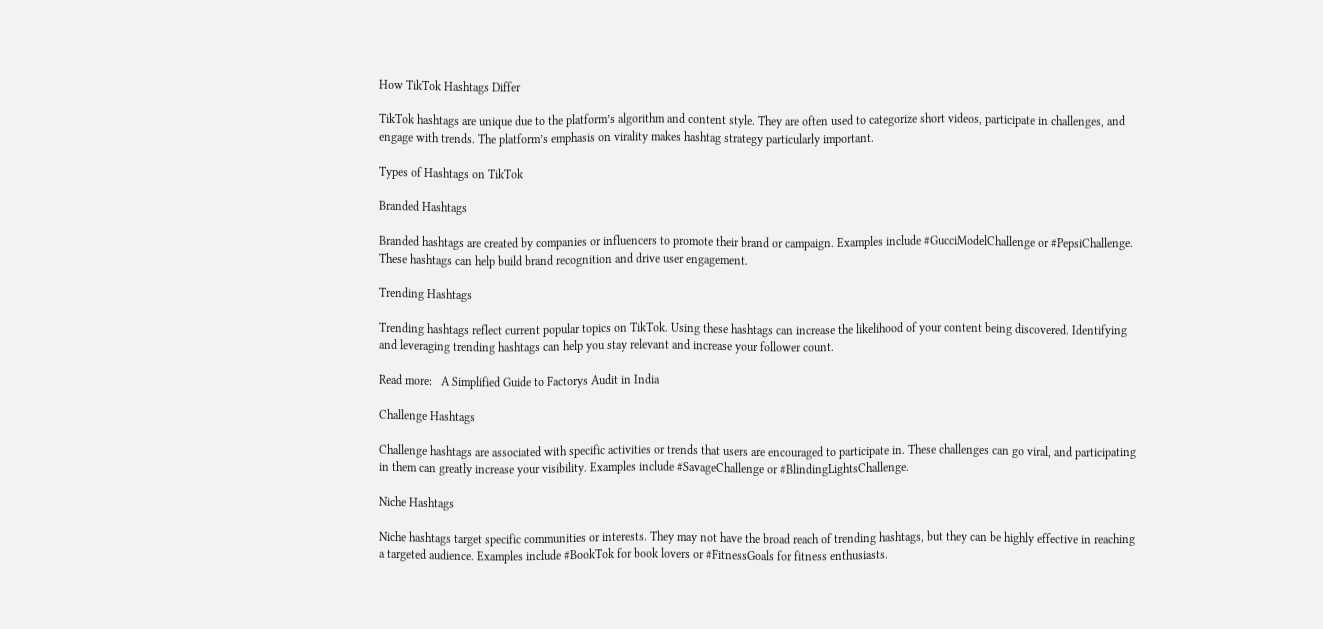How TikTok Hashtags Differ

TikTok hashtags are unique due to the platform’s algorithm and content style. They are often used to categorize short videos, participate in challenges, and engage with trends. The platform’s emphasis on virality makes hashtag strategy particularly important.

Types of Hashtags on TikTok

Branded Hashtags

Branded hashtags are created by companies or influencers to promote their brand or campaign. Examples include #GucciModelChallenge or #PepsiChallenge. These hashtags can help build brand recognition and drive user engagement.

Trending Hashtags

Trending hashtags reflect current popular topics on TikTok. Using these hashtags can increase the likelihood of your content being discovered. Identifying and leveraging trending hashtags can help you stay relevant and increase your follower count.

Read more:   A Simplified Guide to Factorys Audit in India

Challenge Hashtags

Challenge hashtags are associated with specific activities or trends that users are encouraged to participate in. These challenges can go viral, and participating in them can greatly increase your visibility. Examples include #SavageChallenge or #BlindingLightsChallenge.

Niche Hashtags

Niche hashtags target specific communities or interests. They may not have the broad reach of trending hashtags, but they can be highly effective in reaching a targeted audience. Examples include #BookTok for book lovers or #FitnessGoals for fitness enthusiasts.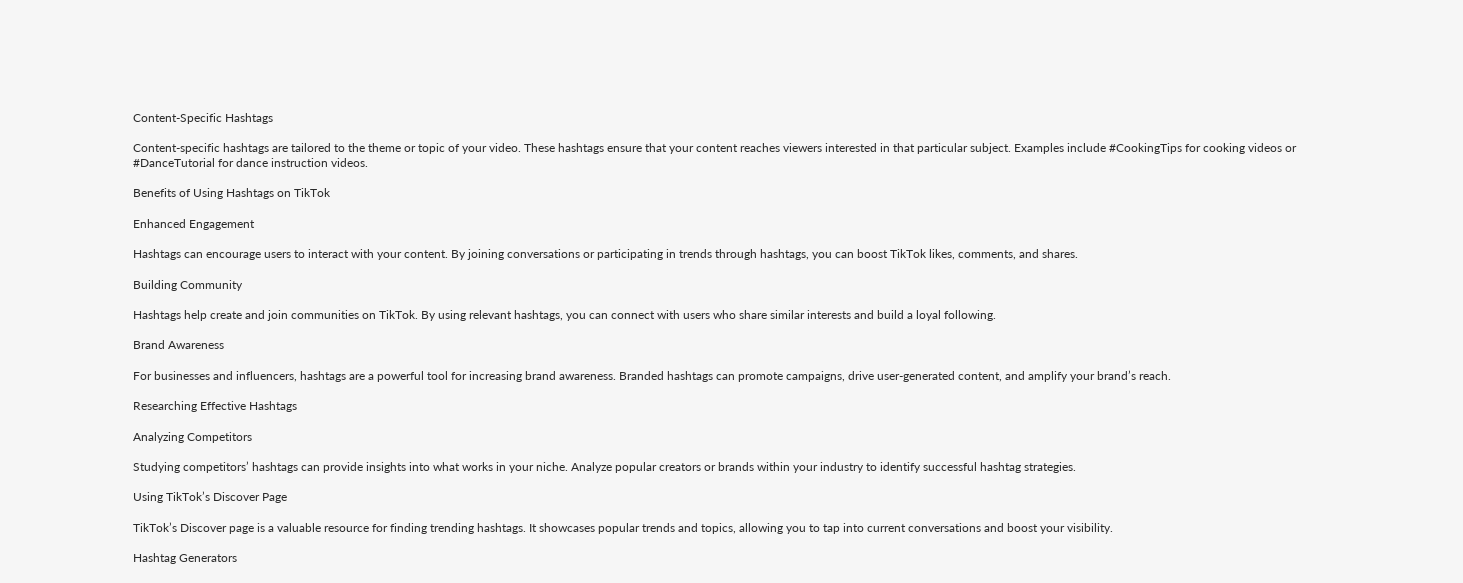Content-Specific Hashtags

Content-specific hashtags are tailored to the theme or topic of your video. These hashtags ensure that your content reaches viewers interested in that particular subject. Examples include #CookingTips for cooking videos or #DanceTutorial for dance instruction videos.

Benefits of Using Hashtags on TikTok

Enhanced Engagement

Hashtags can encourage users to interact with your content. By joining conversations or participating in trends through hashtags, you can boost TikTok likes, comments, and shares.

Building Community

Hashtags help create and join communities on TikTok. By using relevant hashtags, you can connect with users who share similar interests and build a loyal following.

Brand Awareness

For businesses and influencers, hashtags are a powerful tool for increasing brand awareness. Branded hashtags can promote campaigns, drive user-generated content, and amplify your brand’s reach.

Researching Effective Hashtags

Analyzing Competitors

Studying competitors’ hashtags can provide insights into what works in your niche. Analyze popular creators or brands within your industry to identify successful hashtag strategies.

Using TikTok’s Discover Page

TikTok’s Discover page is a valuable resource for finding trending hashtags. It showcases popular trends and topics, allowing you to tap into current conversations and boost your visibility.

Hashtag Generators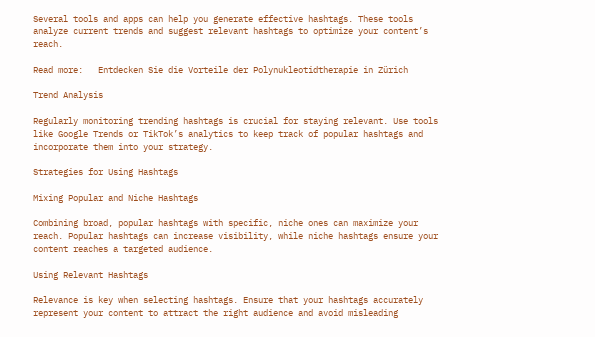Several tools and apps can help you generate effective hashtags. These tools analyze current trends and suggest relevant hashtags to optimize your content’s reach.

Read more:   Entdecken Sie die Vorteile der Polynukleotidtherapie in Zürich

Trend Analysis

Regularly monitoring trending hashtags is crucial for staying relevant. Use tools like Google Trends or TikTok’s analytics to keep track of popular hashtags and incorporate them into your strategy.

Strategies for Using Hashtags

Mixing Popular and Niche Hashtags

Combining broad, popular hashtags with specific, niche ones can maximize your reach. Popular hashtags can increase visibility, while niche hashtags ensure your content reaches a targeted audience.

Using Relevant Hashtags

Relevance is key when selecting hashtags. Ensure that your hashtags accurately represent your content to attract the right audience and avoid misleading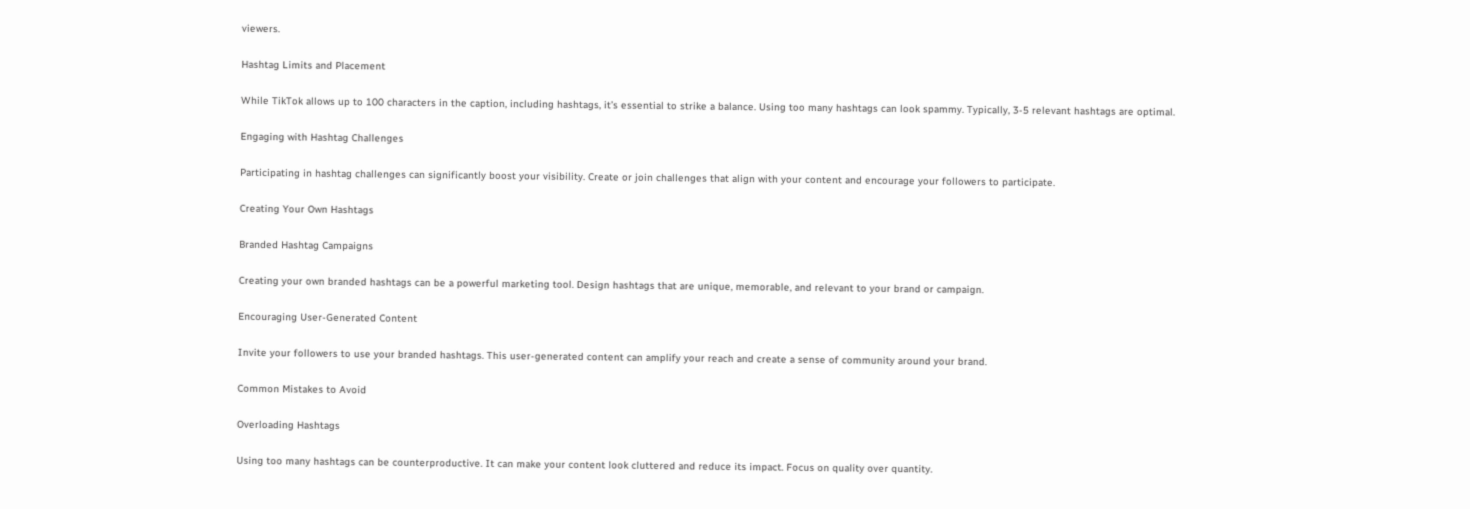viewers.

Hashtag Limits and Placement

While TikTok allows up to 100 characters in the caption, including hashtags, it’s essential to strike a balance. Using too many hashtags can look spammy. Typically, 3-5 relevant hashtags are optimal.

Engaging with Hashtag Challenges

Participating in hashtag challenges can significantly boost your visibility. Create or join challenges that align with your content and encourage your followers to participate.

Creating Your Own Hashtags

Branded Hashtag Campaigns

Creating your own branded hashtags can be a powerful marketing tool. Design hashtags that are unique, memorable, and relevant to your brand or campaign.

Encouraging User-Generated Content

Invite your followers to use your branded hashtags. This user-generated content can amplify your reach and create a sense of community around your brand.

Common Mistakes to Avoid

Overloading Hashtags

Using too many hashtags can be counterproductive. It can make your content look cluttered and reduce its impact. Focus on quality over quantity.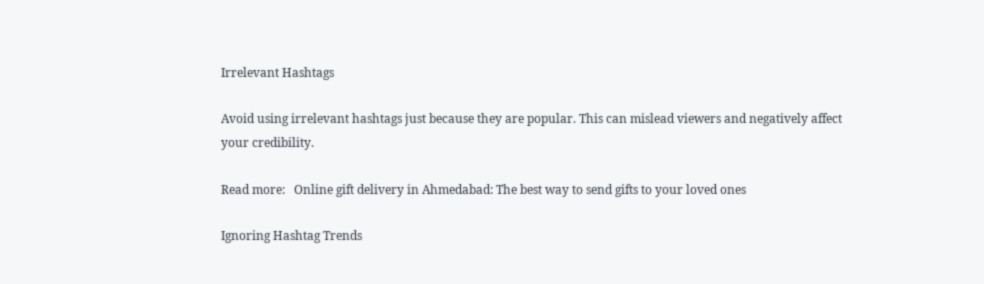Irrelevant Hashtags

Avoid using irrelevant hashtags just because they are popular. This can mislead viewers and negatively affect your credibility.

Read more:   Online gift delivery in Ahmedabad: The best way to send gifts to your loved ones

Ignoring Hashtag Trends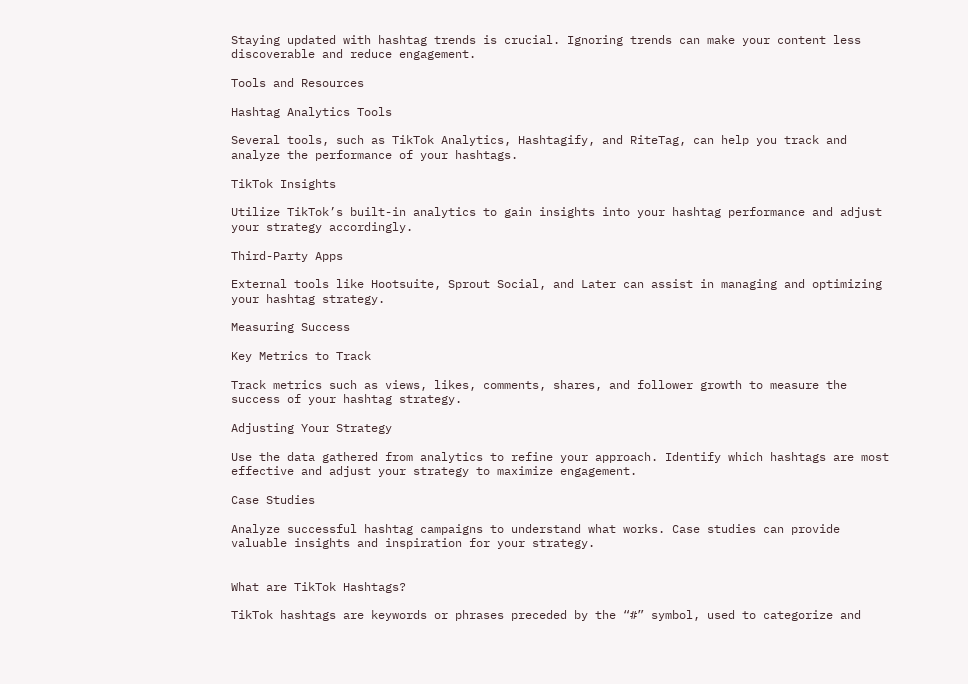Staying updated with hashtag trends is crucial. Ignoring trends can make your content less discoverable and reduce engagement.

Tools and Resources

Hashtag Analytics Tools

Several tools, such as TikTok Analytics, Hashtagify, and RiteTag, can help you track and analyze the performance of your hashtags.

TikTok Insights

Utilize TikTok’s built-in analytics to gain insights into your hashtag performance and adjust your strategy accordingly.

Third-Party Apps

External tools like Hootsuite, Sprout Social, and Later can assist in managing and optimizing your hashtag strategy.

Measuring Success

Key Metrics to Track

Track metrics such as views, likes, comments, shares, and follower growth to measure the success of your hashtag strategy.

Adjusting Your Strategy

Use the data gathered from analytics to refine your approach. Identify which hashtags are most effective and adjust your strategy to maximize engagement.

Case Studies

Analyze successful hashtag campaigns to understand what works. Case studies can provide valuable insights and inspiration for your strategy.


What are TikTok Hashtags?

TikTok hashtags are keywords or phrases preceded by the “#” symbol, used to categorize and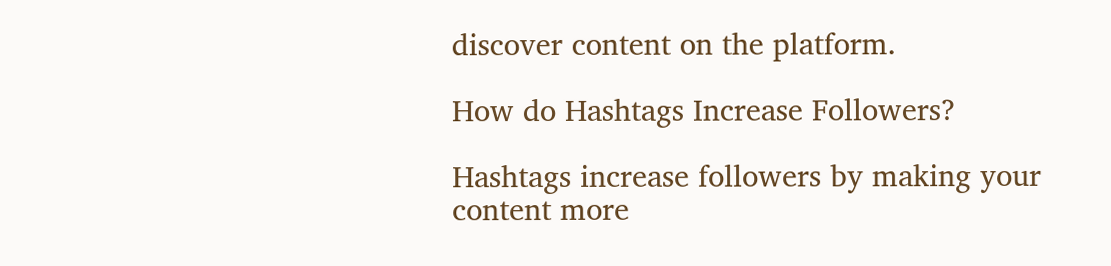discover content on the platform.

How do Hashtags Increase Followers?

Hashtags increase followers by making your content more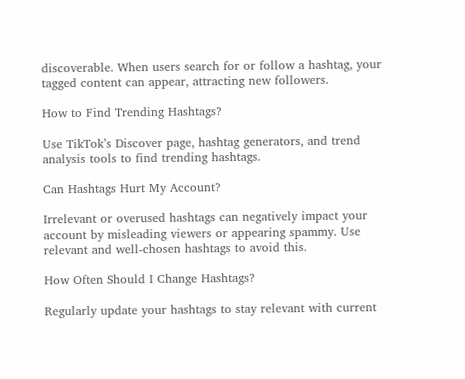discoverable. When users search for or follow a hashtag, your tagged content can appear, attracting new followers.

How to Find Trending Hashtags?

Use TikTok’s Discover page, hashtag generators, and trend analysis tools to find trending hashtags.

Can Hashtags Hurt My Account?

Irrelevant or overused hashtags can negatively impact your account by misleading viewers or appearing spammy. Use relevant and well-chosen hashtags to avoid this.

How Often Should I Change Hashtags?

Regularly update your hashtags to stay relevant with current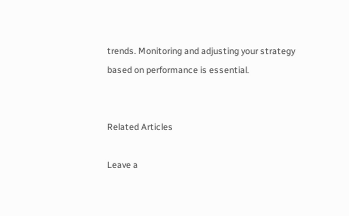trends. Monitoring and adjusting your strategy based on performance is essential.


Related Articles

Leave a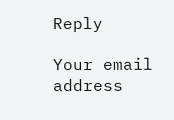Reply

Your email address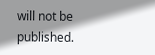will not be published.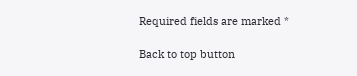Required fields are marked *

Back to top button